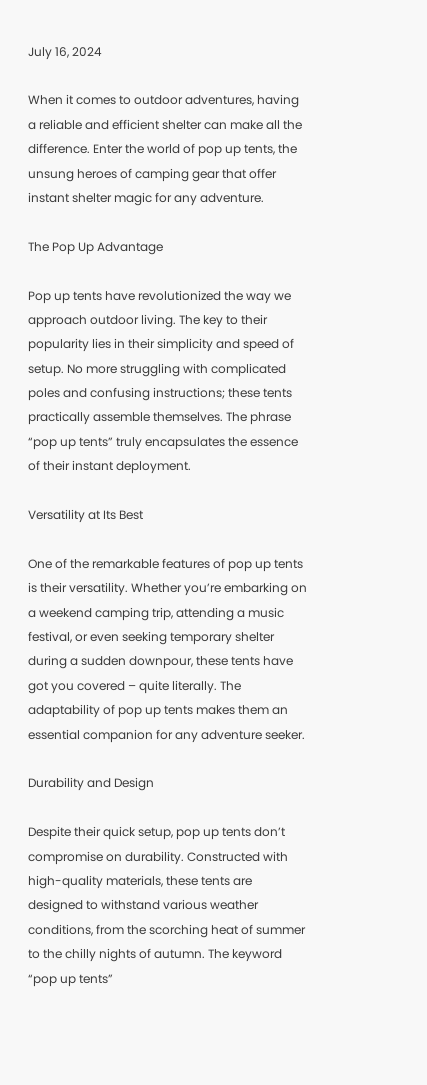July 16, 2024

When it comes to outdoor adventures, having a reliable and efficient shelter can make all the difference. Enter the world of pop up tents, the unsung heroes of camping gear that offer instant shelter magic for any adventure.

The Pop Up Advantage

Pop up tents have revolutionized the way we approach outdoor living. The key to their popularity lies in their simplicity and speed of setup. No more struggling with complicated poles and confusing instructions; these tents practically assemble themselves. The phrase “pop up tents” truly encapsulates the essence of their instant deployment.

Versatility at Its Best

One of the remarkable features of pop up tents is their versatility. Whether you’re embarking on a weekend camping trip, attending a music festival, or even seeking temporary shelter during a sudden downpour, these tents have got you covered – quite literally. The adaptability of pop up tents makes them an essential companion for any adventure seeker.

Durability and Design

Despite their quick setup, pop up tents don’t compromise on durability. Constructed with high-quality materials, these tents are designed to withstand various weather conditions, from the scorching heat of summer to the chilly nights of autumn. The keyword “pop up tents”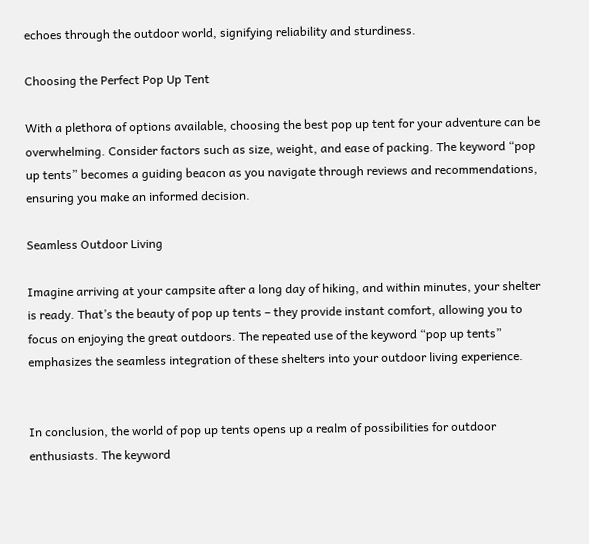echoes through the outdoor world, signifying reliability and sturdiness.

Choosing the Perfect Pop Up Tent

With a plethora of options available, choosing the best pop up tent for your adventure can be overwhelming. Consider factors such as size, weight, and ease of packing. The keyword “pop up tents” becomes a guiding beacon as you navigate through reviews and recommendations, ensuring you make an informed decision.

Seamless Outdoor Living

Imagine arriving at your campsite after a long day of hiking, and within minutes, your shelter is ready. That’s the beauty of pop up tents – they provide instant comfort, allowing you to focus on enjoying the great outdoors. The repeated use of the keyword “pop up tents” emphasizes the seamless integration of these shelters into your outdoor living experience.


In conclusion, the world of pop up tents opens up a realm of possibilities for outdoor enthusiasts. The keyword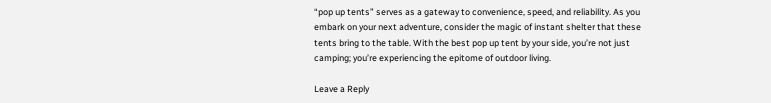“pop up tents” serves as a gateway to convenience, speed, and reliability. As you embark on your next adventure, consider the magic of instant shelter that these tents bring to the table. With the best pop up tent by your side, you’re not just camping; you’re experiencing the epitome of outdoor living.

Leave a Reply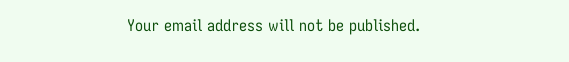Your email address will not be published.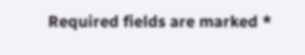Required fields are marked *